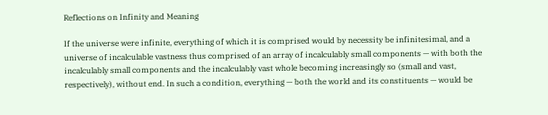Reflections on Infinity and Meaning

If the universe were infinite, everything of which it is comprised would by necessity be infinitesimal, and a universe of incalculable vastness thus comprised of an array of incalculably small components — with both the incalculably small components and the incalculably vast whole becoming increasingly so (small and vast, respectively), without end. In such a condition, everything — both the world and its constituents — would be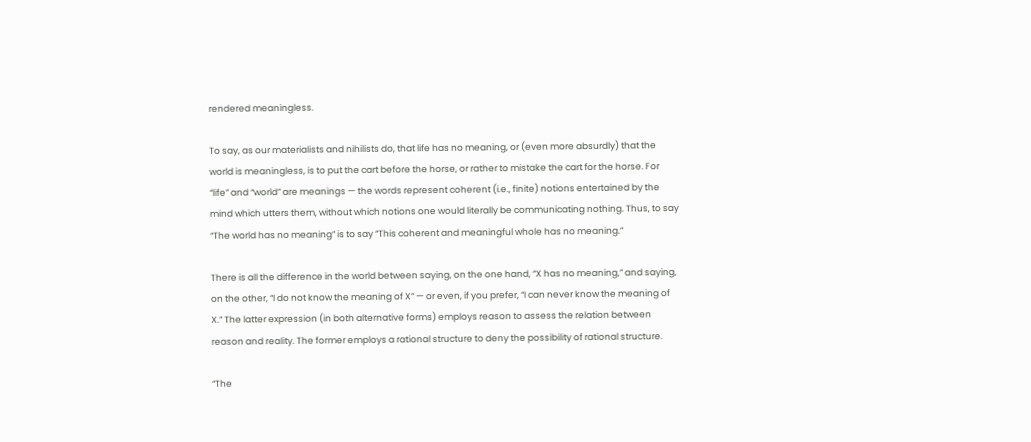rendered meaningless.

To say, as our materialists and nihilists do, that life has no meaning, or (even more absurdly) that the world is meaningless, is to put the cart before the horse, or rather to mistake the cart for the horse. For “life” and “world” are meanings — the words represent coherent (i.e., finite) notions entertained by the mind which utters them, without which notions one would literally be communicating nothing. Thus, to say “The world has no meaning” is to say “This coherent and meaningful whole has no meaning.”

There is all the difference in the world between saying, on the one hand, “X has no meaning,” and saying, on the other, “I do not know the meaning of X” — or even, if you prefer, “I can never know the meaning of X.” The latter expression (in both alternative forms) employs reason to assess the relation between reason and reality. The former employs a rational structure to deny the possibility of rational structure.

“The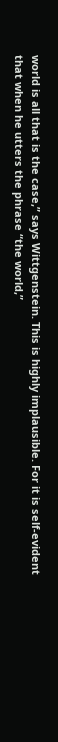world is all that is the case,” says Wittgenstein. This is highly implausible. For it is self-evident that when he utters the phrase “the world,”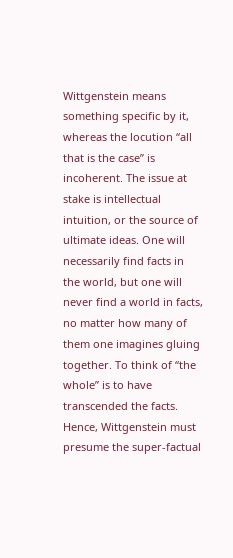Wittgenstein means something specific by it, whereas the locution “all that is the case” is incoherent. The issue at stake is intellectual intuition, or the source of ultimate ideas. One will necessarily find facts in the world, but one will never find a world in facts, no matter how many of them one imagines gluing together. To think of “the whole” is to have transcended the facts. Hence, Wittgenstein must presume the super-factual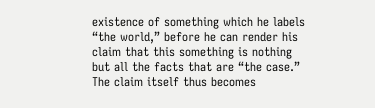existence of something which he labels “the world,” before he can render his claim that this something is nothing but all the facts that are “the case.” The claim itself thus becomes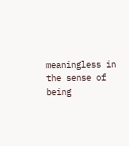meaningless in the sense of being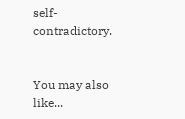self-contradictory.


You may also like...